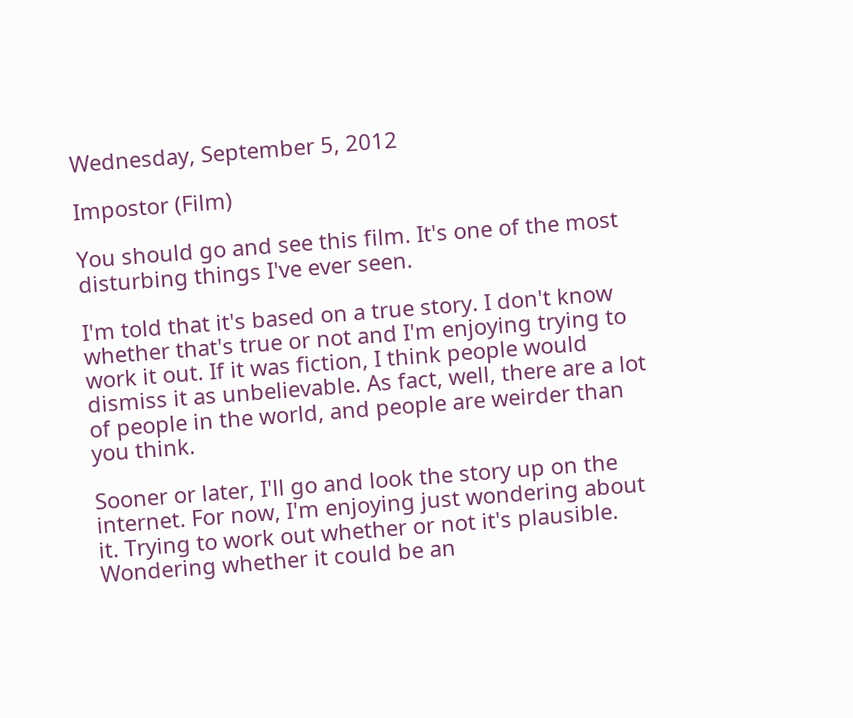Wednesday, September 5, 2012

Impostor (Film)

You should go and see this film. It's one of the most disturbing things I've ever seen.

I'm told that it's based on a true story. I don't know whether that's true or not and I'm enjoying trying to work it out. If it was fiction, I think people would dismiss it as unbelievable. As fact, well, there are a lot of people in the world, and people are weirder than you think.

Sooner or later, I'll go and look the story up on the internet. For now, I'm enjoying just wondering about it. Trying to work out whether or not it's plausible. Wondering whether it could be an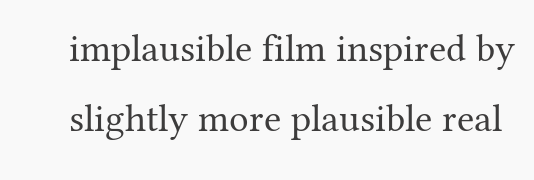implausible film inspired by slightly more plausible real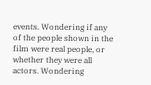events. Wondering if any of the people shown in the film were real people, or whether they were all actors. Wondering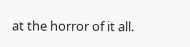at the horror of it all.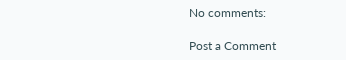No comments:

Post a Comment